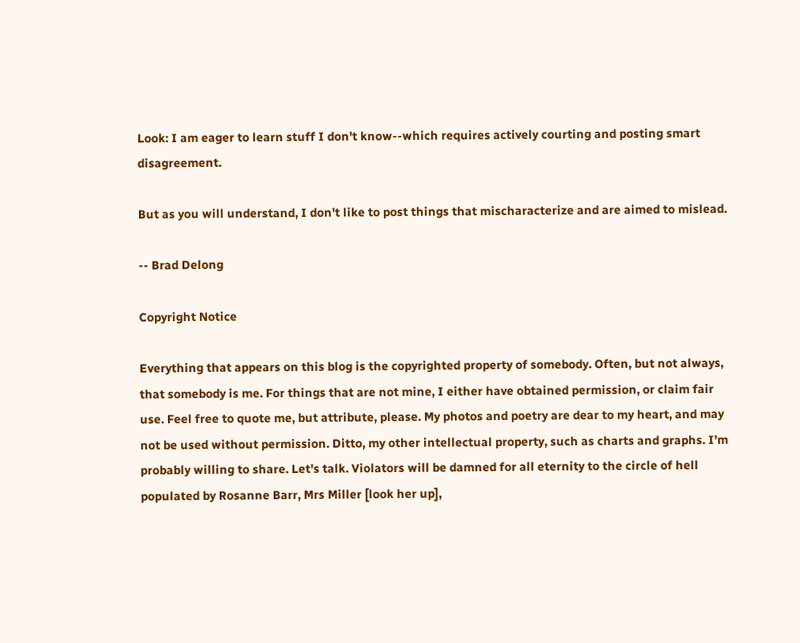Look: I am eager to learn stuff I don't know--which requires actively courting and posting smart disagreement.

But as you will understand, I don't like to post things that mischaracterize and are aimed to mislead.

-- Brad Delong

Copyright Notice

Everything that appears on this blog is the copyrighted property of somebody. Often, but not always, that somebody is me. For things that are not mine, I either have obtained permission, or claim fair use. Feel free to quote me, but attribute, please. My photos and poetry are dear to my heart, and may not be used without permission. Ditto, my other intellectual property, such as charts and graphs. I'm probably willing to share. Let's talk. Violators will be damned for all eternity to the circle of hell populated by Rosanne Barr, Mrs Miller [look her up],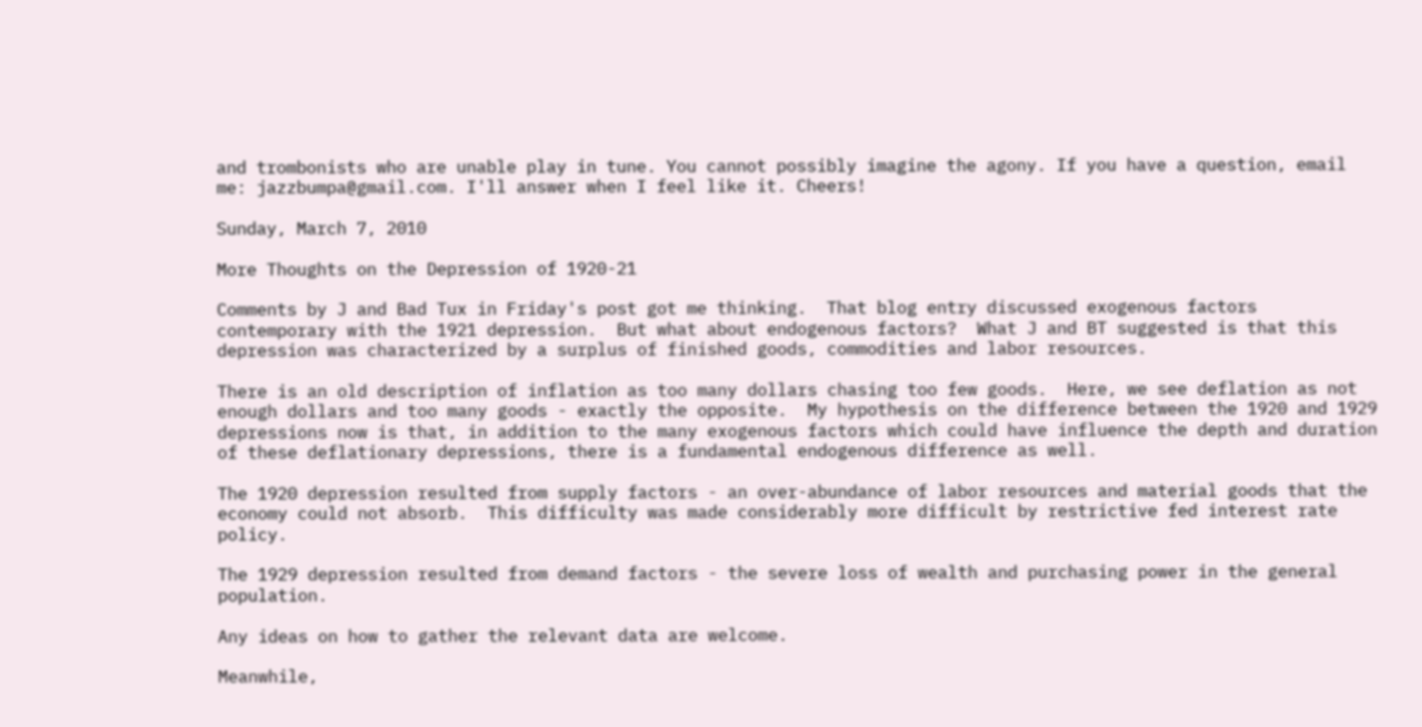and trombonists who are unable play in tune. You cannot possibly imagine the agony. If you have a question, email me: jazzbumpa@gmail.com. I'll answer when I feel like it. Cheers!

Sunday, March 7, 2010

More Thoughts on the Depression of 1920-21

Comments by J and Bad Tux in Friday's post got me thinking.  That blog entry discussed exogenous factors contemporary with the 1921 depression.  But what about endogenous factors?  What J and BT suggested is that this depression was characterized by a surplus of finished goods, commodities and labor resources.

There is an old description of inflation as too many dollars chasing too few goods.  Here, we see deflation as not enough dollars and too many goods - exactly the opposite.  My hypothesis on the difference between the 1920 and 1929 depressions now is that, in addition to the many exogenous factors which could have influence the depth and duration of these deflationary depressions, there is a fundamental endogenous difference as well.

The 1920 depression resulted from supply factors - an over-abundance of labor resources and material goods that the economy could not absorb.  This difficulty was made considerably more difficult by restrictive fed interest rate policy.

The 1929 depression resulted from demand factors - the severe loss of wealth and purchasing power in the general population.

Any ideas on how to gather the relevant data are welcome.

Meanwhile,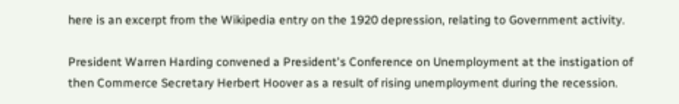here is an excerpt from the Wikipedia entry on the 1920 depression, relating to Government activity.

President Warren Harding convened a President's Conference on Unemployment at the instigation of then Commerce Secretary Herbert Hoover as a result of rising unemployment during the recession.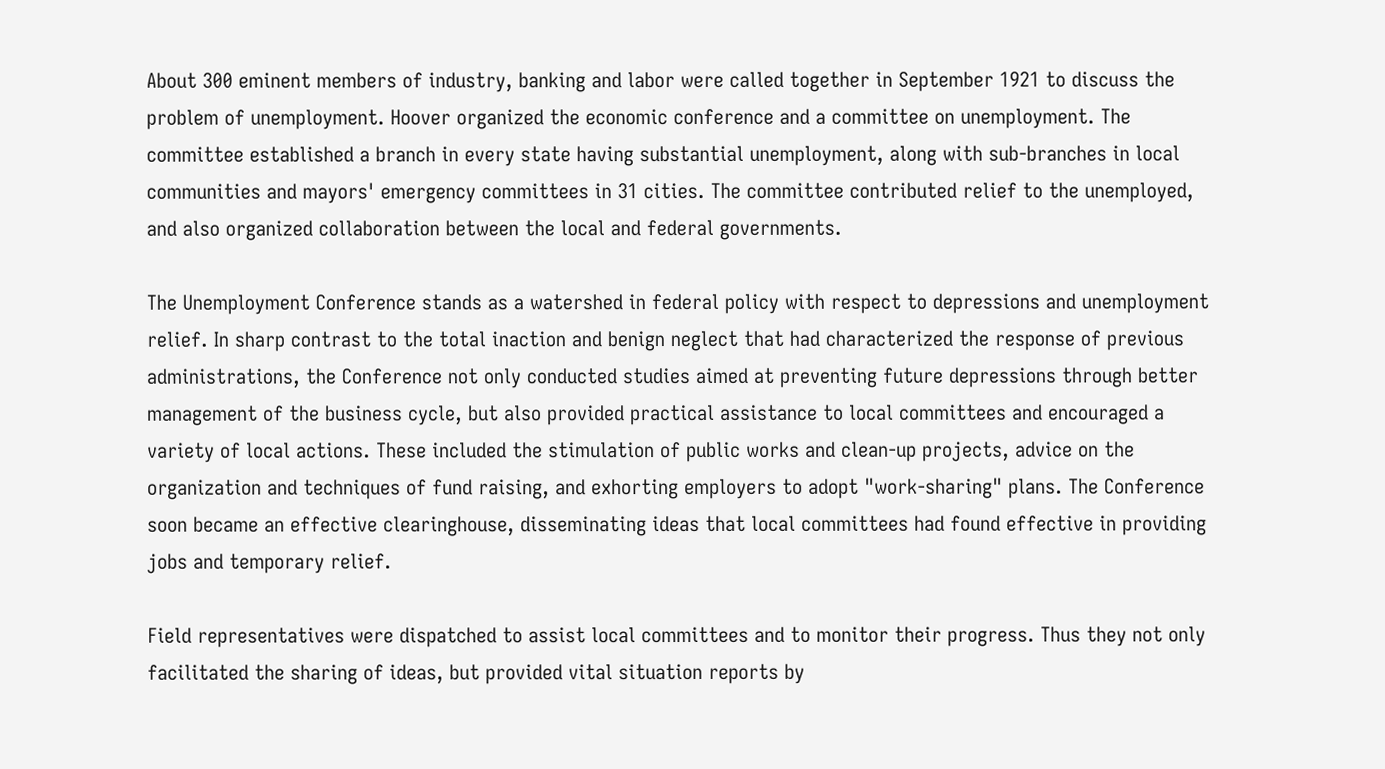About 300 eminent members of industry, banking and labor were called together in September 1921 to discuss the problem of unemployment. Hoover organized the economic conference and a committee on unemployment. The committee established a branch in every state having substantial unemployment, along with sub-branches in local communities and mayors' emergency committees in 31 cities. The committee contributed relief to the unemployed, and also organized collaboration between the local and federal governments.

The Unemployment Conference stands as a watershed in federal policy with respect to depressions and unemployment relief. In sharp contrast to the total inaction and benign neglect that had characterized the response of previous administrations, the Conference not only conducted studies aimed at preventing future depressions through better management of the business cycle, but also provided practical assistance to local committees and encouraged a variety of local actions. These included the stimulation of public works and clean-up projects, advice on the organization and techniques of fund raising, and exhorting employers to adopt "work-sharing" plans. The Conference soon became an effective clearinghouse, disseminating ideas that local committees had found effective in providing jobs and temporary relief.

Field representatives were dispatched to assist local committees and to monitor their progress. Thus they not only facilitated the sharing of ideas, but provided vital situation reports by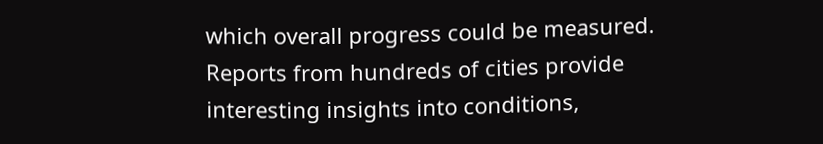which overall progress could be measured. Reports from hundreds of cities provide interesting insights into conditions,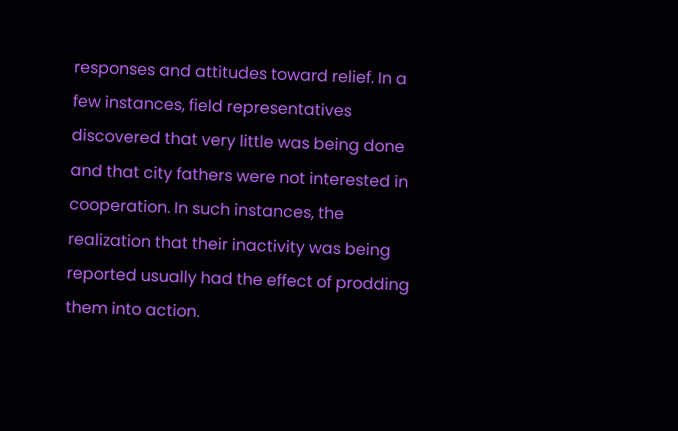responses and attitudes toward relief. In a few instances, field representatives discovered that very little was being done and that city fathers were not interested in cooperation. In such instances, the realization that their inactivity was being reported usually had the effect of prodding them into action.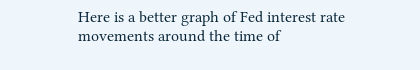Here is a better graph of Fed interest rate movements around the time of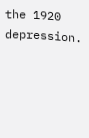the 1920 depression.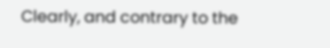Clearly, and contrary to the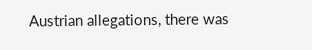Austrian allegations, there was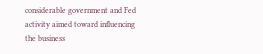considerable government and Fed activity aimed toward influencing the business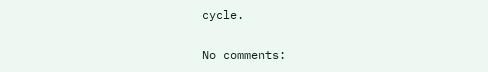cycle.

No comments: